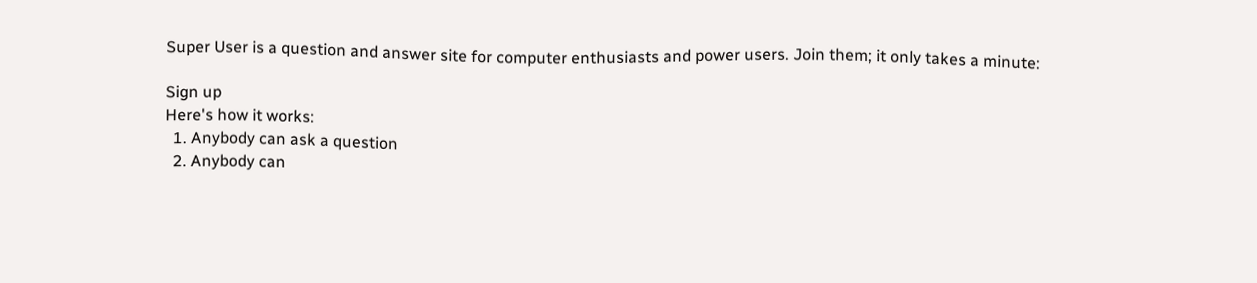Super User is a question and answer site for computer enthusiasts and power users. Join them; it only takes a minute:

Sign up
Here's how it works:
  1. Anybody can ask a question
  2. Anybody can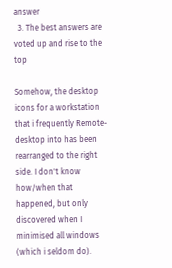answer
  3. The best answers are voted up and rise to the top

Somehow, the desktop icons for a workstation that i frequently Remote-desktop into has been rearranged to the right side. I don't know how/when that happened, but only discovered when I minimised all windows (which i seldom do).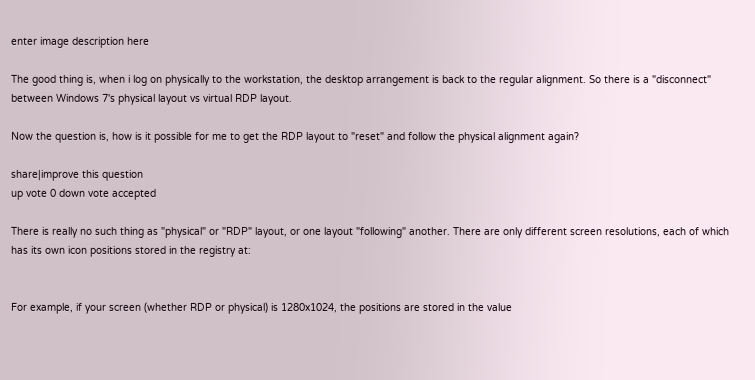enter image description here

The good thing is, when i log on physically to the workstation, the desktop arrangement is back to the regular alignment. So there is a "disconnect" between Windows 7's physical layout vs virtual RDP layout.

Now the question is, how is it possible for me to get the RDP layout to "reset" and follow the physical alignment again?

share|improve this question
up vote 0 down vote accepted

There is really no such thing as "physical" or "RDP" layout, or one layout "following" another. There are only different screen resolutions, each of which has its own icon positions stored in the registry at:


For example, if your screen (whether RDP or physical) is 1280x1024, the positions are stored in the value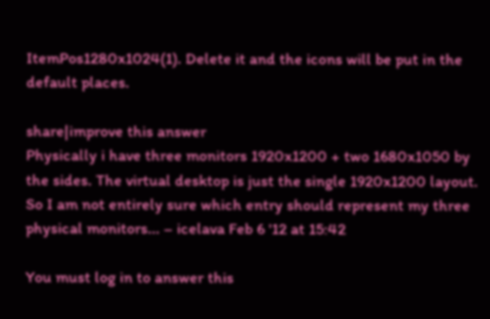ItemPos1280x1024(1). Delete it and the icons will be put in the default places.

share|improve this answer
Physically i have three monitors 1920x1200 + two 1680x1050 by the sides. The virtual desktop is just the single 1920x1200 layout. So I am not entirely sure which entry should represent my three physical monitors... – icelava Feb 6 '12 at 15:42

You must log in to answer this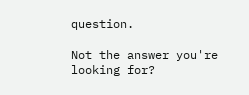question.

Not the answer you're looking for?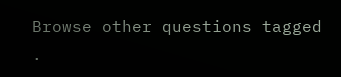Browse other questions tagged .